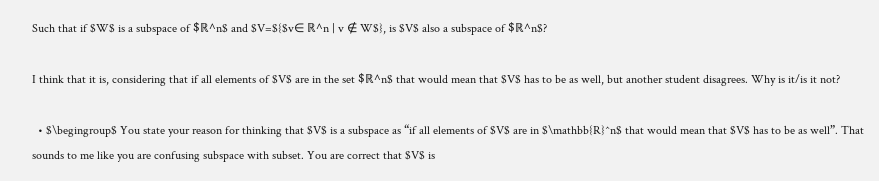Such that if $W$ is a subspace of $ℝ^n$ and $V=${$v∈ ℝ^n | v ∉ W$}, is $V$ also a subspace of $ℝ^n$?

I think that it is, considering that if all elements of $V$ are in the set $ℝ^n$ that would mean that $V$ has to be as well, but another student disagrees. Why is it/is it not?

  • $\begingroup$ You state your reason for thinking that $V$ is a subspace as “if all elements of $V$ are in $\mathbb{R}^n$ that would mean that $V$ has to be as well”. That sounds to me like you are confusing subspace with subset. You are correct that $V$ is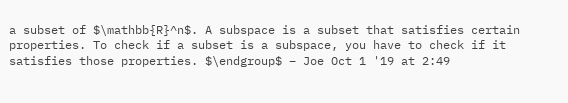a subset of $\mathbb{R}^n$. A subspace is a subset that satisfies certain properties. To check if a subset is a subspace, you have to check if it satisfies those properties. $\endgroup$ – Joe Oct 1 '19 at 2:49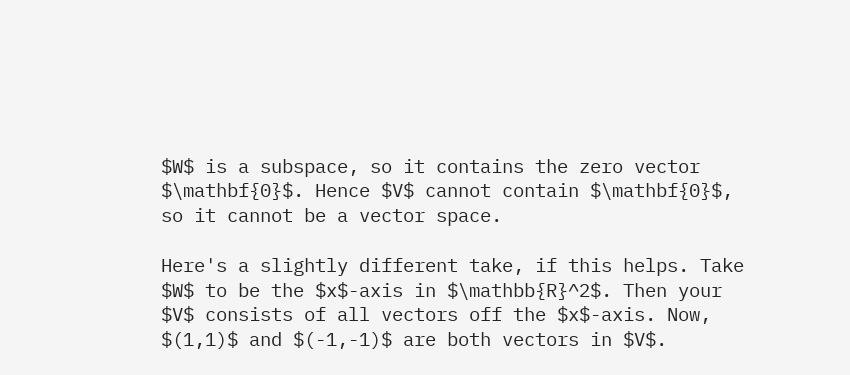$W$ is a subspace, so it contains the zero vector $\mathbf{0}$. Hence $V$ cannot contain $\mathbf{0}$, so it cannot be a vector space.

Here's a slightly different take, if this helps. Take $W$ to be the $x$-axis in $\mathbb{R}^2$. Then your $V$ consists of all vectors off the $x$-axis. Now, $(1,1)$ and $(-1,-1)$ are both vectors in $V$.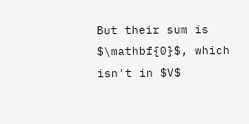But their sum is $\mathbf{0}$, which isn't in $V$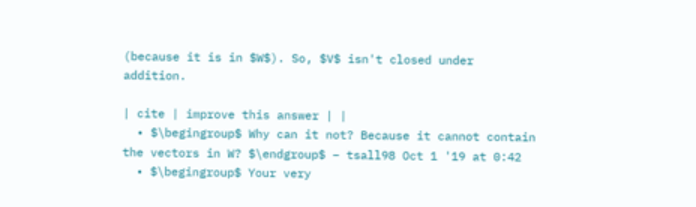(because it is in $W$). So, $V$ isn't closed under addition.

| cite | improve this answer | |
  • $\begingroup$ Why can it not? Because it cannot contain the vectors in W? $\endgroup$ – tsall98 Oct 1 '19 at 0:42
  • $\begingroup$ Your very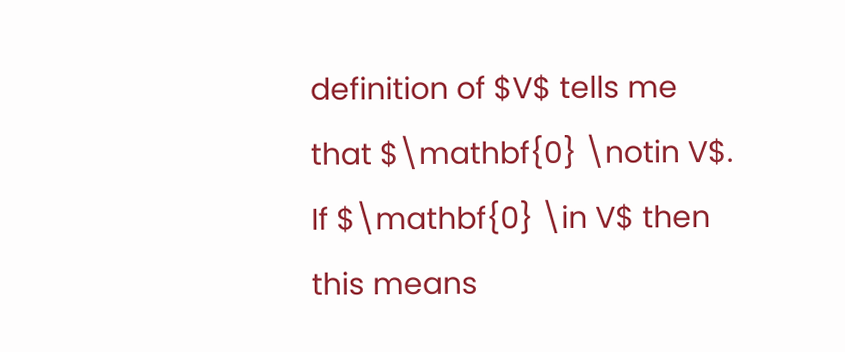definition of $V$ tells me that $\mathbf{0} \notin V$. If $\mathbf{0} \in V$ then this means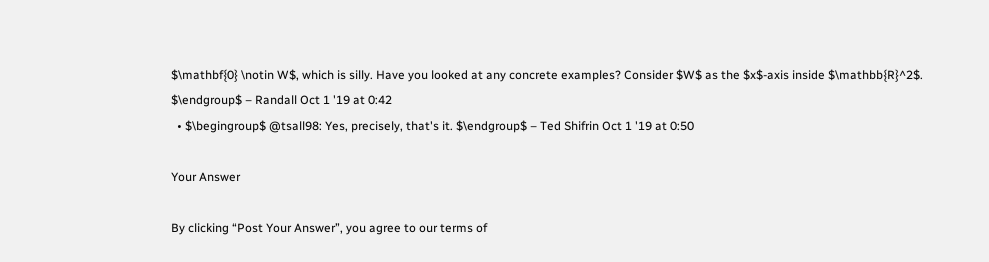$\mathbf{0} \notin W$, which is silly. Have you looked at any concrete examples? Consider $W$ as the $x$-axis inside $\mathbb{R}^2$. $\endgroup$ – Randall Oct 1 '19 at 0:42
  • $\begingroup$ @tsall98: Yes, precisely, that's it. $\endgroup$ – Ted Shifrin Oct 1 '19 at 0:50

Your Answer

By clicking “Post Your Answer”, you agree to our terms of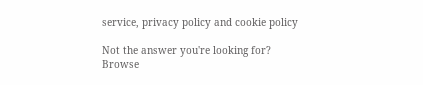service, privacy policy and cookie policy

Not the answer you're looking for? Browse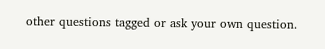other questions tagged or ask your own question.